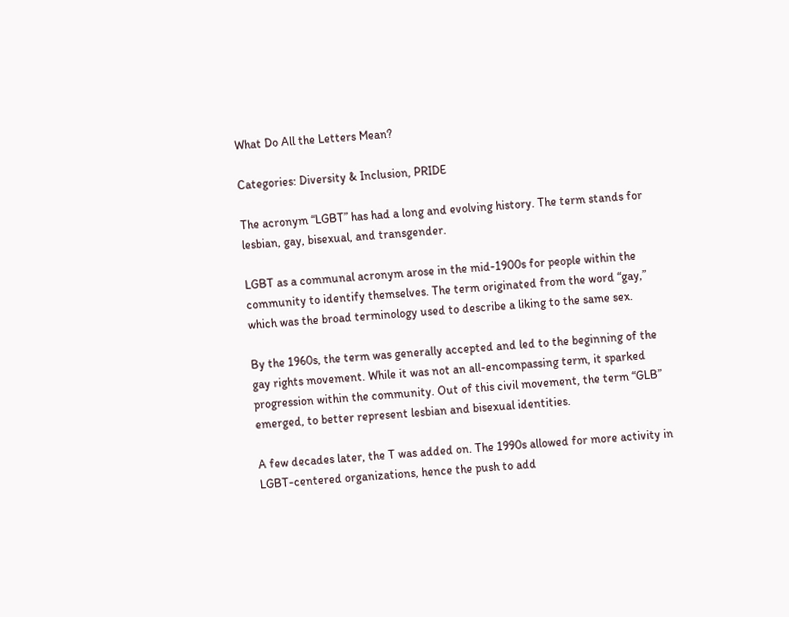What Do All the Letters Mean?

Categories: Diversity & Inclusion, PRIDE

The acronym “LGBT” has had a long and evolving history. The term stands for lesbian, gay, bisexual, and transgender.

LGBT as a communal acronym arose in the mid-1900s for people within the community to identify themselves. The term originated from the word “gay,” which was the broad terminology used to describe a liking to the same sex.

By the 1960s, the term was generally accepted and led to the beginning of the gay rights movement. While it was not an all-encompassing term, it sparked progression within the community. Out of this civil movement, the term “GLB” emerged, to better represent lesbian and bisexual identities.

A few decades later, the T was added on. The 1990s allowed for more activity in LGBT-centered organizations, hence the push to add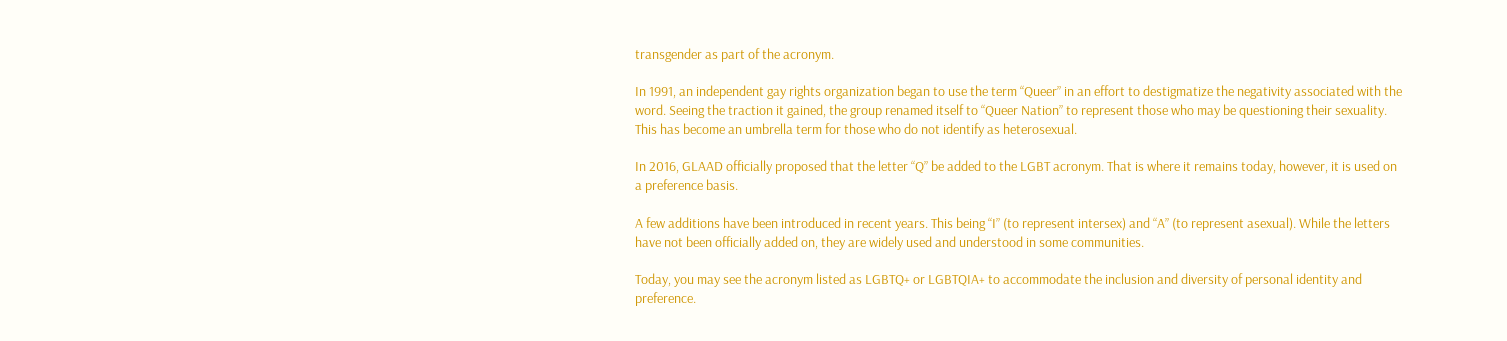transgender as part of the acronym.

In 1991, an independent gay rights organization began to use the term “Queer” in an effort to destigmatize the negativity associated with the word. Seeing the traction it gained, the group renamed itself to “Queer Nation” to represent those who may be questioning their sexuality. This has become an umbrella term for those who do not identify as heterosexual.

In 2016, GLAAD officially proposed that the letter “Q” be added to the LGBT acronym. That is where it remains today, however, it is used on a preference basis.

A few additions have been introduced in recent years. This being “I” (to represent intersex) and “A” (to represent asexual). While the letters have not been officially added on, they are widely used and understood in some communities.

Today, you may see the acronym listed as LGBTQ+ or LGBTQIA+ to accommodate the inclusion and diversity of personal identity and preference.